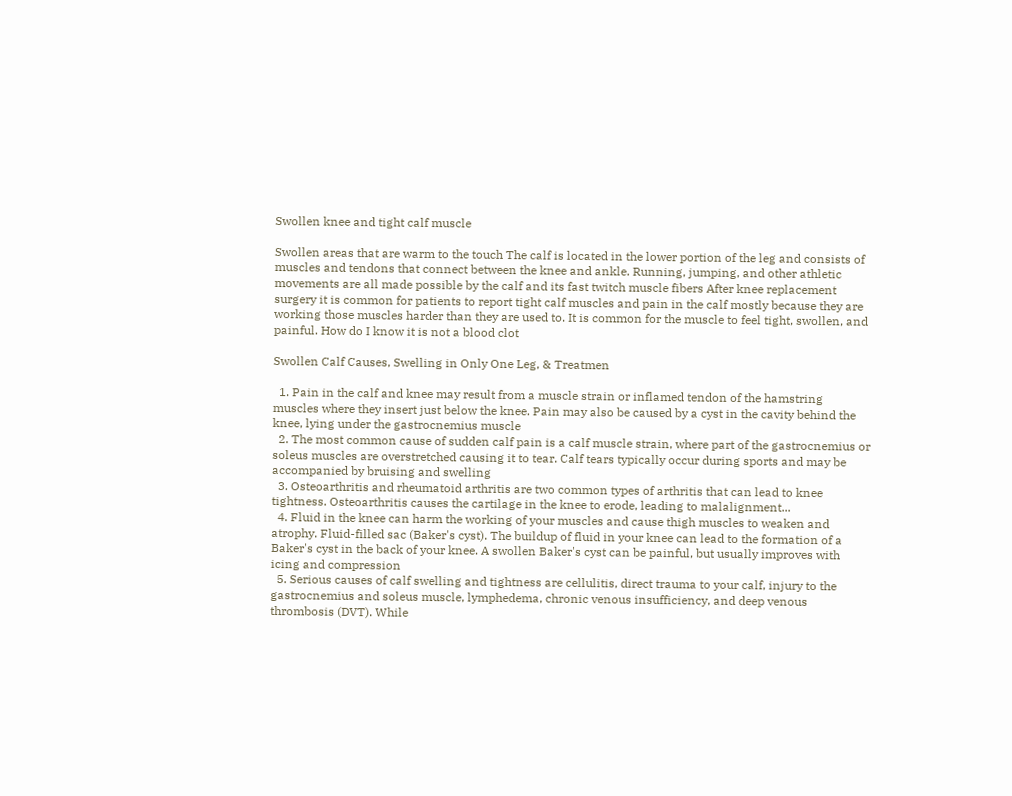Swollen knee and tight calf muscle

Swollen areas that are warm to the touch The calf is located in the lower portion of the leg and consists of muscles and tendons that connect between the knee and ankle. Running, jumping, and other athletic movements are all made possible by the calf and its fast twitch muscle fibers After knee replacement surgery it is common for patients to report tight calf muscles and pain in the calf mostly because they are working those muscles harder than they are used to. It is common for the muscle to feel tight, swollen, and painful. How do I know it is not a blood clot

Swollen Calf Causes, Swelling in Only One Leg, & Treatmen

  1. Pain in the calf and knee may result from a muscle strain or inflamed tendon of the hamstring muscles where they insert just below the knee. Pain may also be caused by a cyst in the cavity behind the knee, lying under the gastrocnemius muscle
  2. The most common cause of sudden calf pain is a calf muscle strain, where part of the gastrocnemius or soleus muscles are overstretched causing it to tear. Calf tears typically occur during sports and may be accompanied by bruising and swelling
  3. Osteoarthritis and rheumatoid arthritis are two common types of arthritis that can lead to knee tightness. Osteoarthritis causes the cartilage in the knee to erode, leading to malalignment...
  4. Fluid in the knee can harm the working of your muscles and cause thigh muscles to weaken and atrophy. Fluid-filled sac (Baker's cyst). The buildup of fluid in your knee can lead to the formation of a Baker's cyst in the back of your knee. A swollen Baker's cyst can be painful, but usually improves with icing and compression
  5. Serious causes of calf swelling and tightness are cellulitis, direct trauma to your calf, injury to the gastrocnemius and soleus muscle, lymphedema, chronic venous insufficiency, and deep venous thrombosis (DVT). While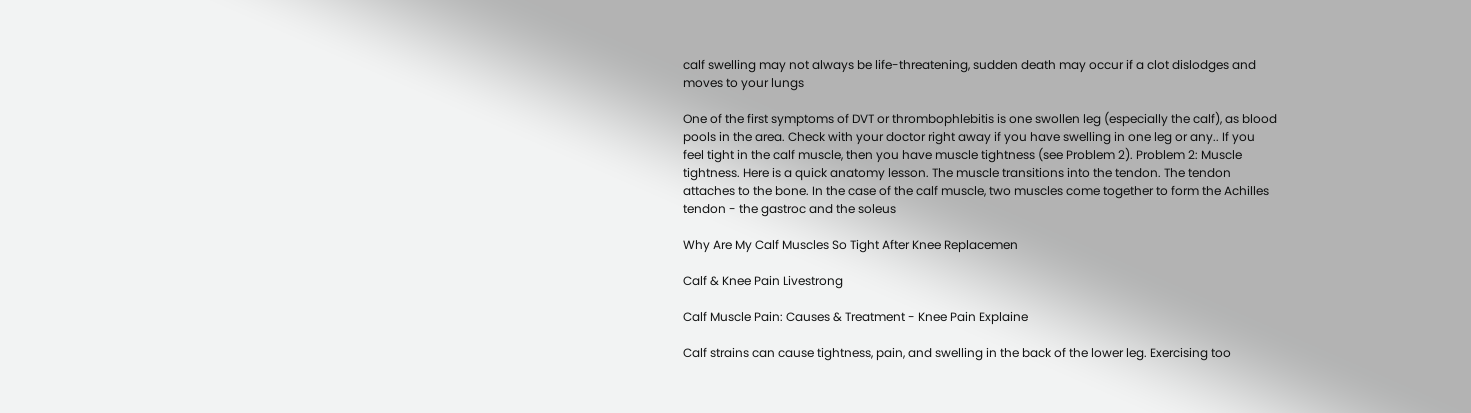calf swelling may not always be life-threatening, sudden death may occur if a clot dislodges and moves to your lungs

One of the first symptoms of DVT or thrombophlebitis is one swollen leg (especially the calf), as blood pools in the area. Check with your doctor right away if you have swelling in one leg or any.. If you feel tight in the calf muscle, then you have muscle tightness (see Problem 2). Problem 2: Muscle tightness. Here is a quick anatomy lesson. The muscle transitions into the tendon. The tendon attaches to the bone. In the case of the calf muscle, two muscles come together to form the Achilles tendon - the gastroc and the soleus

Why Are My Calf Muscles So Tight After Knee Replacemen

Calf & Knee Pain Livestrong

Calf Muscle Pain: Causes & Treatment - Knee Pain Explaine

Calf strains can cause tightness, pain, and swelling in the back of the lower leg. Exercising too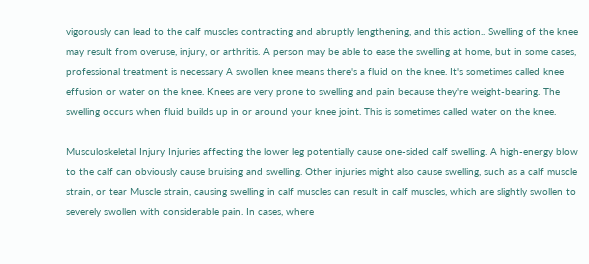vigorously can lead to the calf muscles contracting and abruptly lengthening, and this action.. Swelling of the knee may result from overuse, injury, or arthritis. A person may be able to ease the swelling at home, but in some cases, professional treatment is necessary A swollen knee means there's a fluid on the knee. It's sometimes called knee effusion or water on the knee. Knees are very prone to swelling and pain because they're weight-bearing. The swelling occurs when fluid builds up in or around your knee joint. This is sometimes called water on the knee.

Musculoskeletal Injury Injuries affecting the lower leg potentially cause one-sided calf swelling. A high-energy blow to the calf can obviously cause bruising and swelling. Other injuries might also cause swelling, such as a calf muscle strain, or tear Muscle strain, causing swelling in calf muscles can result in calf muscles, which are slightly swollen to severely swollen with considerable pain. In cases, where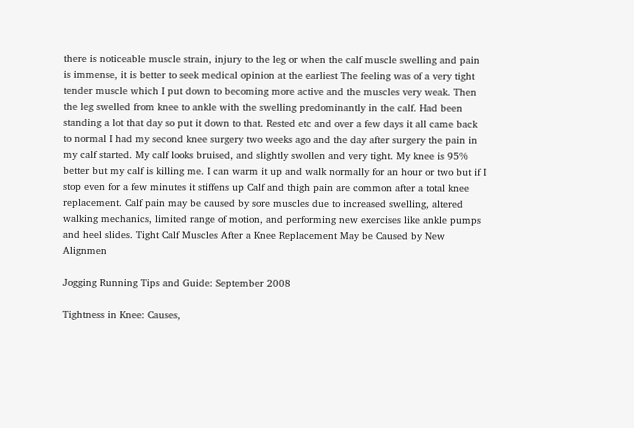there is noticeable muscle strain, injury to the leg or when the calf muscle swelling and pain is immense, it is better to seek medical opinion at the earliest The feeling was of a very tight tender muscle which I put down to becoming more active and the muscles very weak. Then the leg swelled from knee to ankle with the swelling predominantly in the calf. Had been standing a lot that day so put it down to that. Rested etc and over a few days it all came back to normal I had my second knee surgery two weeks ago and the day after surgery the pain in my calf started. My calf looks bruised, and slightly swollen and very tight. My knee is 95% better but my calf is killing me. I can warm it up and walk normally for an hour or two but if I stop even for a few minutes it stiffens up Calf and thigh pain are common after a total knee replacement. Calf pain may be caused by sore muscles due to increased swelling, altered walking mechanics, limited range of motion, and performing new exercises like ankle pumps and heel slides. Tight Calf Muscles After a Knee Replacement May be Caused by New Alignmen

Jogging Running Tips and Guide: September 2008

Tightness in Knee: Causes,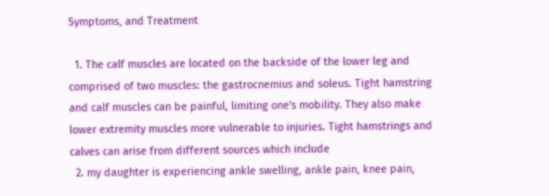Symptoms, and Treatment

  1. The calf muscles are located on the backside of the lower leg and comprised of two muscles: the gastrocnemius and soleus. Tight hamstring and calf muscles can be painful, limiting one's mobility. They also make lower extremity muscles more vulnerable to injuries. Tight hamstrings and calves can arise from different sources which include
  2. my daughter is experiencing ankle swelling, ankle pain, knee pain,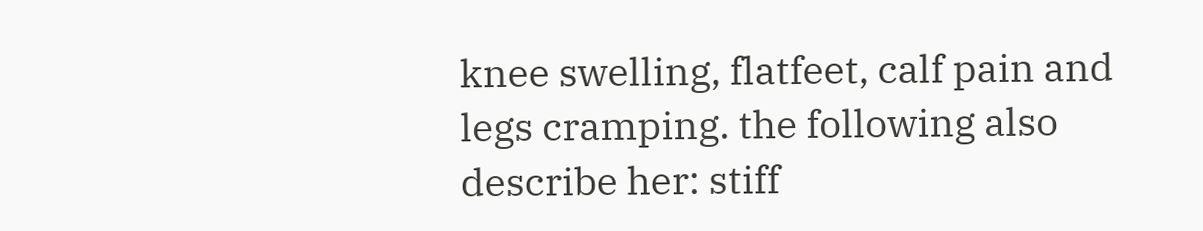knee swelling, flatfeet, calf pain and legs cramping. the following also describe her: stiff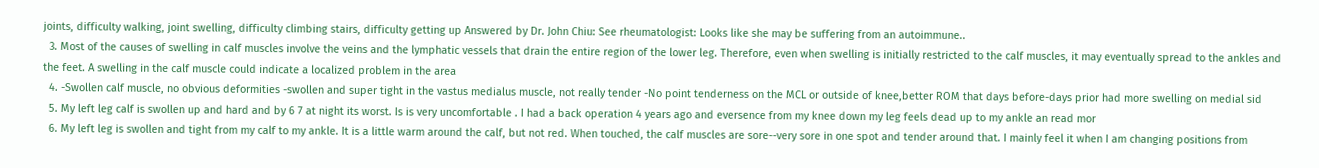joints, difficulty walking, joint swelling, difficulty climbing stairs, difficulty getting up Answered by Dr. John Chiu: See rheumatologist: Looks like she may be suffering from an autoimmune..
  3. Most of the causes of swelling in calf muscles involve the veins and the lymphatic vessels that drain the entire region of the lower leg. Therefore, even when swelling is initially restricted to the calf muscles, it may eventually spread to the ankles and the feet. A swelling in the calf muscle could indicate a localized problem in the area
  4. -Swollen calf muscle, no obvious deformities -swollen and super tight in the vastus medialus muscle, not really tender -No point tenderness on the MCL or outside of knee,better ROM that days before-days prior had more swelling on medial sid
  5. My left leg calf is swollen up and hard and by 6 7 at night its worst. Is is very uncomfortable . I had a back operation 4 years ago and eversence from my knee down my leg feels dead up to my ankle an read mor
  6. My left leg is swollen and tight from my calf to my ankle. It is a little warm around the calf, but not red. When touched, the calf muscles are sore--very sore in one spot and tender around that. I mainly feel it when I am changing positions from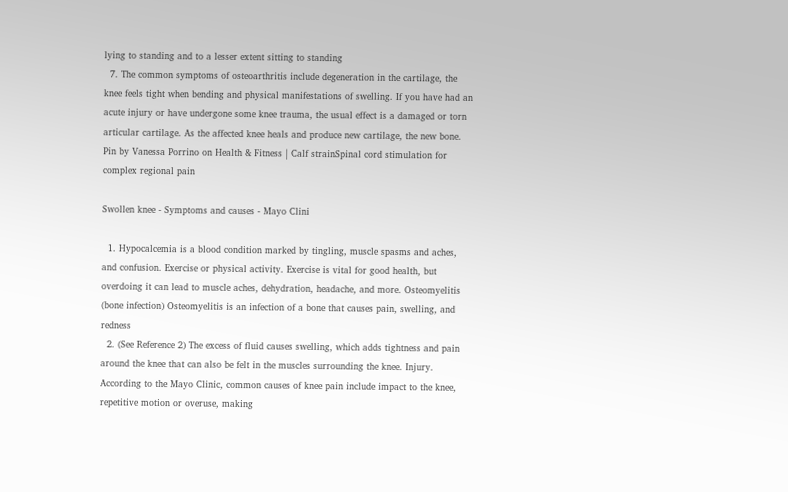lying to standing and to a lesser extent sitting to standing
  7. The common symptoms of osteoarthritis include degeneration in the cartilage, the knee feels tight when bending and physical manifestations of swelling. If you have had an acute injury or have undergone some knee trauma, the usual effect is a damaged or torn articular cartilage. As the affected knee heals and produce new cartilage, the new bone.
Pin by Vanessa Porrino on Health & Fitness | Calf strainSpinal cord stimulation for complex regional pain

Swollen knee - Symptoms and causes - Mayo Clini

  1. Hypocalcemia is a blood condition marked by tingling, muscle spasms and aches, and confusion. Exercise or physical activity. Exercise is vital for good health, but overdoing it can lead to muscle aches, dehydration, headache, and more. Osteomyelitis (bone infection) Osteomyelitis is an infection of a bone that causes pain, swelling, and redness
  2. (See Reference 2) The excess of fluid causes swelling, which adds tightness and pain around the knee that can also be felt in the muscles surrounding the knee. Injury. According to the Mayo Clinic, common causes of knee pain include impact to the knee, repetitive motion or overuse, making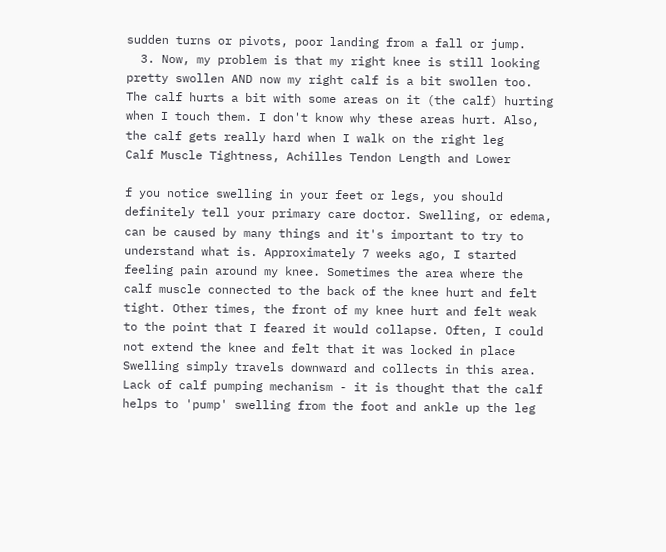sudden turns or pivots, poor landing from a fall or jump.
  3. Now, my problem is that my right knee is still looking pretty swollen AND now my right calf is a bit swollen too. The calf hurts a bit with some areas on it (the calf) hurting when I touch them. I don't know why these areas hurt. Also, the calf gets really hard when I walk on the right leg
Calf Muscle Tightness, Achilles Tendon Length and Lower

f you notice swelling in your feet or legs, you should definitely tell your primary care doctor. Swelling, or edema, can be caused by many things and it's important to try to understand what is. Approximately 7 weeks ago, I started feeling pain around my knee. Sometimes the area where the calf muscle connected to the back of the knee hurt and felt tight. Other times, the front of my knee hurt and felt weak to the point that I feared it would collapse. Often, I could not extend the knee and felt that it was locked in place Swelling simply travels downward and collects in this area. Lack of calf pumping mechanism - it is thought that the calf helps to 'pump' swelling from the foot and ankle up the leg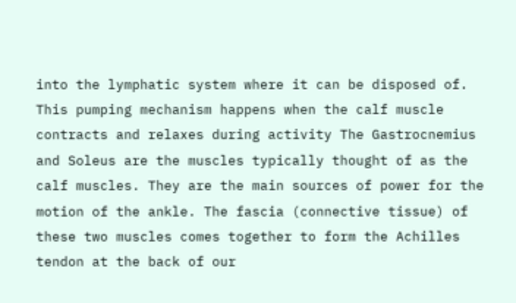into the lymphatic system where it can be disposed of. This pumping mechanism happens when the calf muscle contracts and relaxes during activity The Gastrocnemius and Soleus are the muscles typically thought of as the calf muscles. They are the main sources of power for the motion of the ankle. The fascia (connective tissue) of these two muscles comes together to form the Achilles tendon at the back of our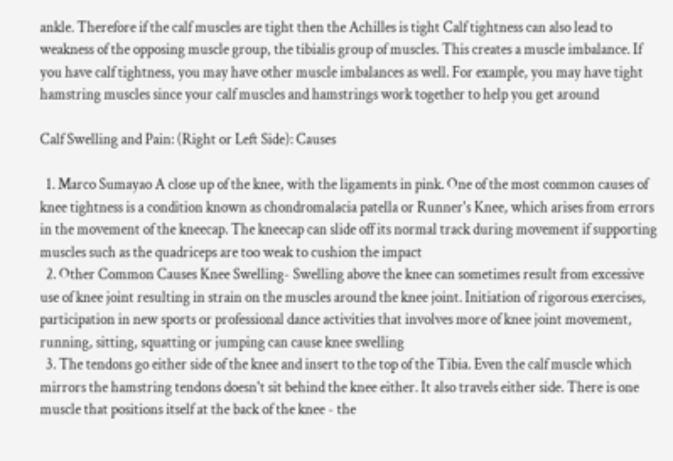ankle. Therefore if the calf muscles are tight then the Achilles is tight Calf tightness can also lead to weakness of the opposing muscle group, the tibialis group of muscles. This creates a muscle imbalance. If you have calf tightness, you may have other muscle imbalances as well. For example, you may have tight hamstring muscles since your calf muscles and hamstrings work together to help you get around

Calf Swelling and Pain: (Right or Left Side): Causes

  1. Marco Sumayao A close up of the knee, with the ligaments in pink. One of the most common causes of knee tightness is a condition known as chondromalacia patella or Runner's Knee, which arises from errors in the movement of the kneecap. The kneecap can slide off its normal track during movement if supporting muscles such as the quadriceps are too weak to cushion the impact
  2. Other Common Causes Knee Swelling- Swelling above the knee can sometimes result from excessive use of knee joint resulting in strain on the muscles around the knee joint. Initiation of rigorous exercises, participation in new sports or professional dance activities that involves more of knee joint movement, running, sitting, squatting or jumping can cause knee swelling
  3. The tendons go either side of the knee and insert to the top of the Tibia. Even the calf muscle which mirrors the hamstring tendons doesn't sit behind the knee either. It also travels either side. There is one muscle that positions itself at the back of the knee - the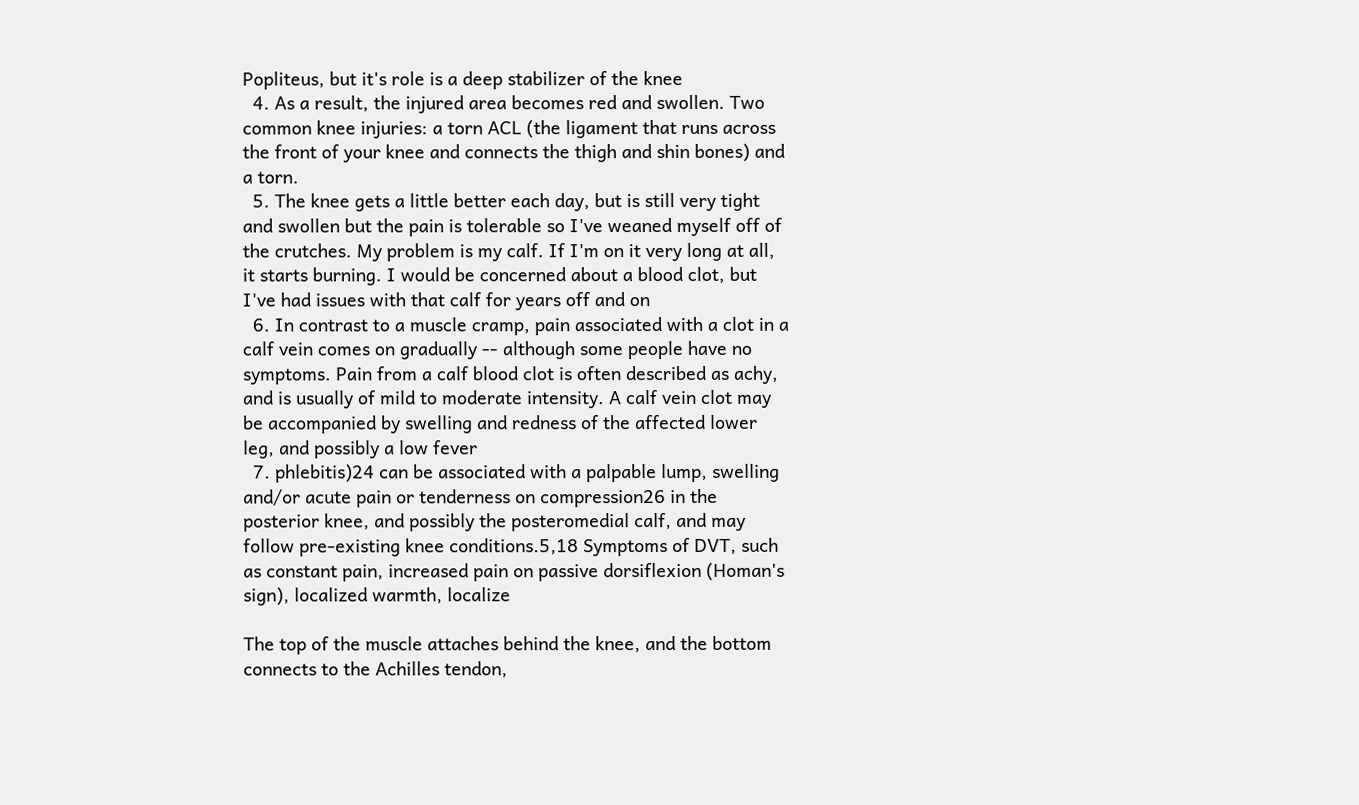Popliteus, but it's role is a deep stabilizer of the knee
  4. As a result, the injured area becomes red and swollen. Two common knee injuries: a torn ACL (the ligament that runs across the front of your knee and connects the thigh and shin bones) and a torn.
  5. The knee gets a little better each day, but is still very tight and swollen but the pain is tolerable so I've weaned myself off of the crutches. My problem is my calf. If I'm on it very long at all, it starts burning. I would be concerned about a blood clot, but I've had issues with that calf for years off and on
  6. In contrast to a muscle cramp, pain associated with a clot in a calf vein comes on gradually -- although some people have no symptoms. Pain from a calf blood clot is often described as achy, and is usually of mild to moderate intensity. A calf vein clot may be accompanied by swelling and redness of the affected lower leg, and possibly a low fever
  7. phlebitis)24 can be associated with a palpable lump, swelling and/or acute pain or tenderness on compression26 in the posterior knee, and possibly the posteromedial calf, and may follow pre-existing knee conditions.5,18 Symptoms of DVT, such as constant pain, increased pain on passive dorsiflexion (Homan's sign), localized warmth, localize

The top of the muscle attaches behind the knee, and the bottom connects to the Achilles tendon,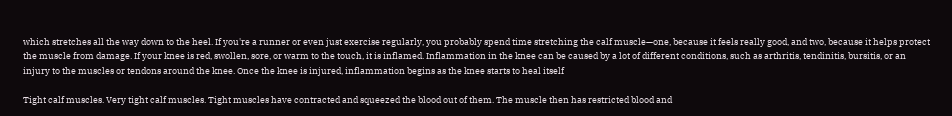which stretches all the way down to the heel. If you're a runner or even just exercise regularly, you probably spend time stretching the calf muscle—one, because it feels really good, and two, because it helps protect the muscle from damage. If your knee is red, swollen, sore, or warm to the touch, it is inflamed. Inflammation in the knee can be caused by a lot of different conditions, such as arthritis, tendinitis, bursitis, or an injury to the muscles or tendons around the knee. Once the knee is injured, inflammation begins as the knee starts to heal itself

Tight calf muscles. Very tight calf muscles. Tight muscles have contracted and squeezed the blood out of them. The muscle then has restricted blood and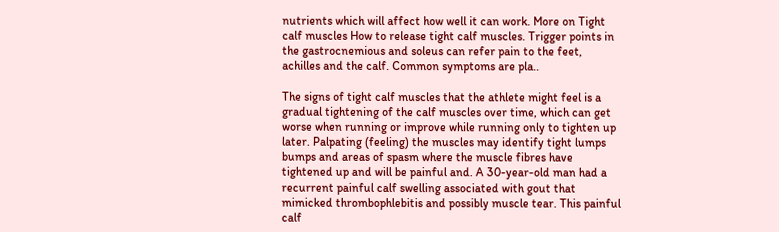nutrients which will affect how well it can work. More on Tight calf muscles How to release tight calf muscles. Trigger points in the gastrocnemious and soleus can refer pain to the feet, achilles and the calf. Common symptoms are pla..

The signs of tight calf muscles that the athlete might feel is a gradual tightening of the calf muscles over time, which can get worse when running or improve while running only to tighten up later. Palpating (feeling) the muscles may identify tight lumps bumps and areas of spasm where the muscle fibres have tightened up and will be painful and. A 30-year-old man had a recurrent painful calf swelling associated with gout that mimicked thrombophlebitis and possibly muscle tear. This painful calf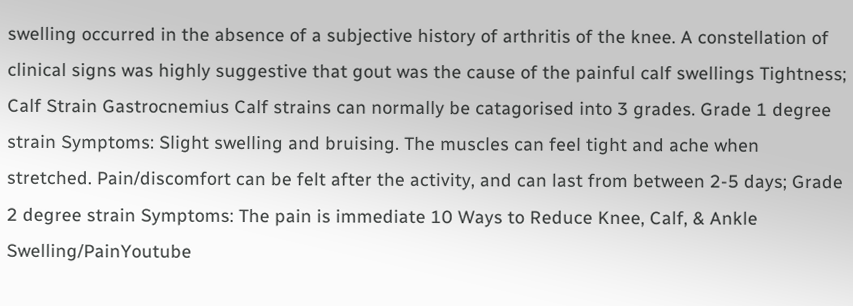swelling occurred in the absence of a subjective history of arthritis of the knee. A constellation of clinical signs was highly suggestive that gout was the cause of the painful calf swellings Tightness; Calf Strain Gastrocnemius Calf strains can normally be catagorised into 3 grades. Grade 1 degree strain Symptoms: Slight swelling and bruising. The muscles can feel tight and ache when stretched. Pain/discomfort can be felt after the activity, and can last from between 2-5 days; Grade 2 degree strain Symptoms: The pain is immediate 10 Ways to Reduce Knee, Calf, & Ankle Swelling/PainYoutube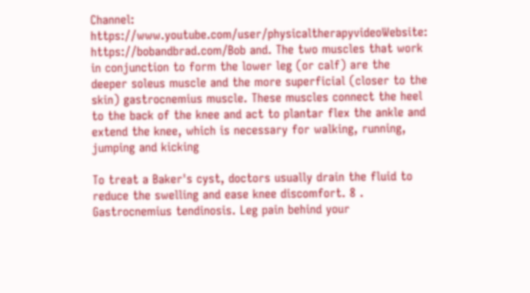Channel: https://www.youtube.com/user/physicaltherapyvideoWebsite: https://bobandbrad.com/Bob and. The two muscles that work in conjunction to form the lower leg (or calf) are the deeper soleus muscle and the more superficial (closer to the skin) gastrocnemius muscle. These muscles connect the heel to the back of the knee and act to plantar flex the ankle and extend the knee, which is necessary for walking, running, jumping and kicking

To treat a Baker's cyst, doctors usually drain the fluid to reduce the swelling and ease knee discomfort. 8 . Gastrocnemius tendinosis. Leg pain behind your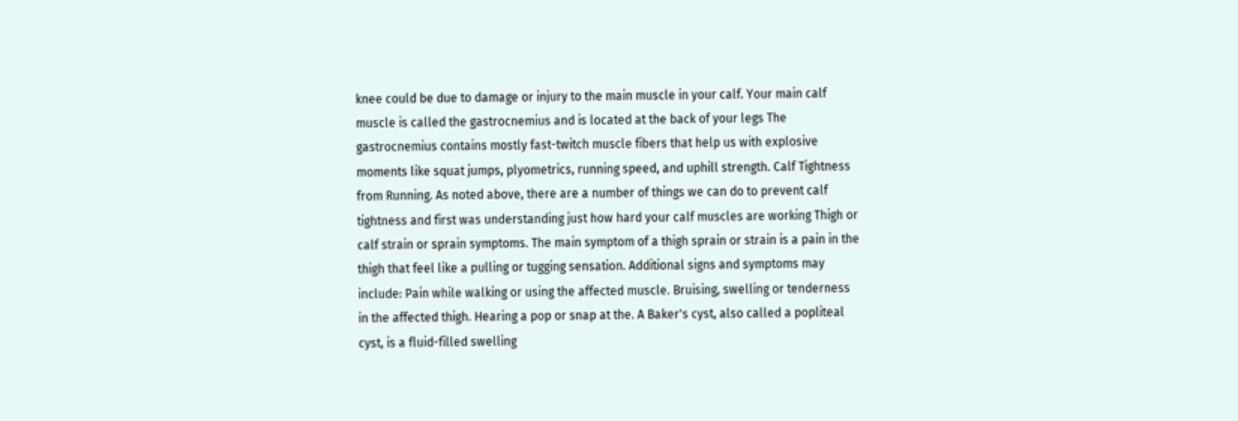knee could be due to damage or injury to the main muscle in your calf. Your main calf muscle is called the gastrocnemius and is located at the back of your legs The gastrocnemius contains mostly fast-twitch muscle fibers that help us with explosive moments like squat jumps, plyometrics, running speed, and uphill strength. Calf Tightness from Running. As noted above, there are a number of things we can do to prevent calf tightness and first was understanding just how hard your calf muscles are working Thigh or calf strain or sprain symptoms. The main symptom of a thigh sprain or strain is a pain in the thigh that feel like a pulling or tugging sensation. Additional signs and symptoms may include: Pain while walking or using the affected muscle. Bruising, swelling or tenderness in the affected thigh. Hearing a pop or snap at the. A Baker's cyst, also called a popliteal cyst, is a fluid-filled swelling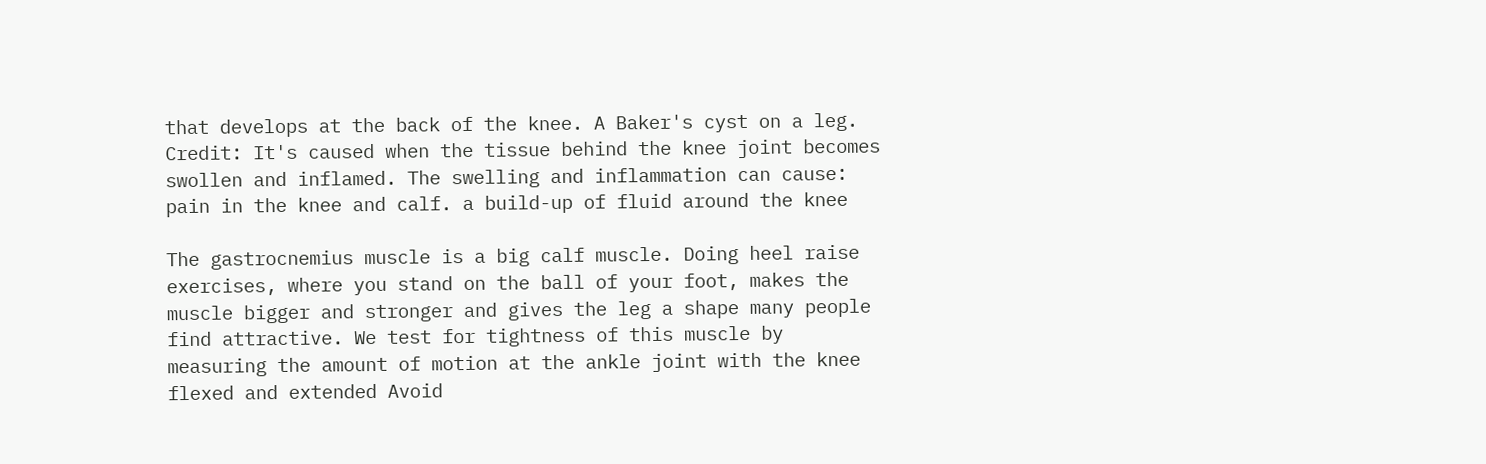that develops at the back of the knee. A Baker's cyst on a leg. Credit: It's caused when the tissue behind the knee joint becomes swollen and inflamed. The swelling and inflammation can cause: pain in the knee and calf. a build-up of fluid around the knee

The gastrocnemius muscle is a big calf muscle. Doing heel raise exercises, where you stand on the ball of your foot, makes the muscle bigger and stronger and gives the leg a shape many people find attractive. We test for tightness of this muscle by measuring the amount of motion at the ankle joint with the knee flexed and extended Avoid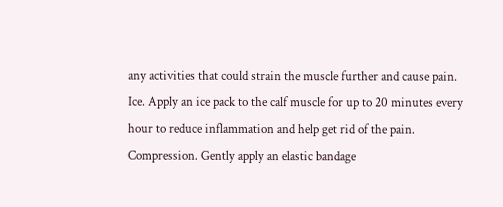any activities that could strain the muscle further and cause pain. Ice. Apply an ice pack to the calf muscle for up to 20 minutes every hour to reduce inflammation and help get rid of the pain. Compression. Gently apply an elastic bandage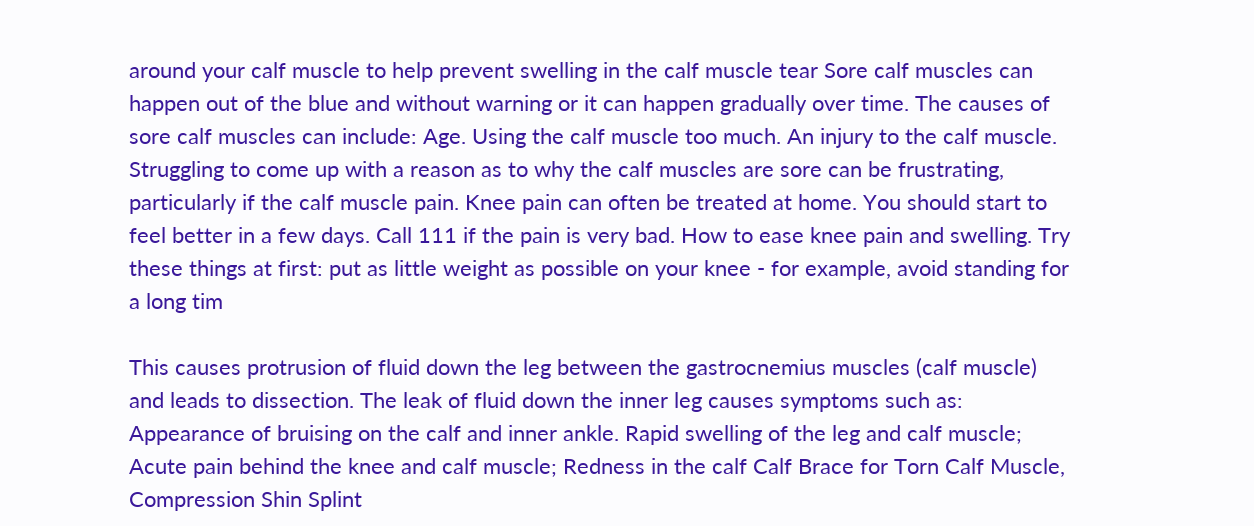around your calf muscle to help prevent swelling in the calf muscle tear Sore calf muscles can happen out of the blue and without warning or it can happen gradually over time. The causes of sore calf muscles can include: Age. Using the calf muscle too much. An injury to the calf muscle. Struggling to come up with a reason as to why the calf muscles are sore can be frustrating, particularly if the calf muscle pain. Knee pain can often be treated at home. You should start to feel better in a few days. Call 111 if the pain is very bad. How to ease knee pain and swelling. Try these things at first: put as little weight as possible on your knee - for example, avoid standing for a long tim

This causes protrusion of fluid down the leg between the gastrocnemius muscles (calf muscle) and leads to dissection. The leak of fluid down the inner leg causes symptoms such as: Appearance of bruising on the calf and inner ankle. Rapid swelling of the leg and calf muscle; Acute pain behind the knee and calf muscle; Redness in the calf Calf Brace for Torn Calf Muscle, Compression Shin Splint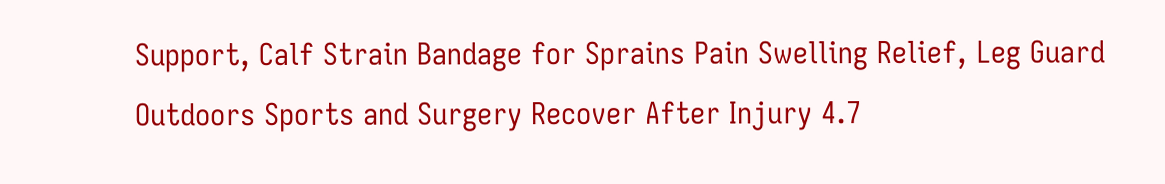Support, Calf Strain Bandage for Sprains Pain Swelling Relief, Leg Guard Outdoors Sports and Surgery Recover After Injury 4.7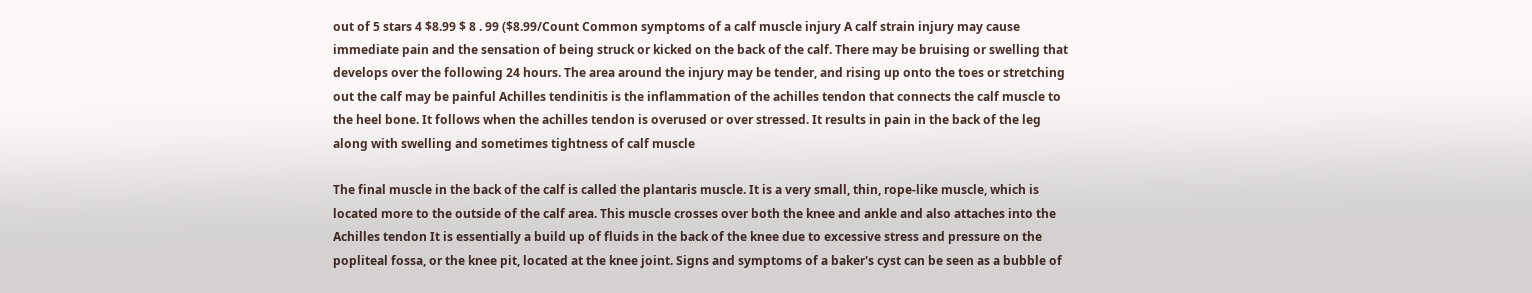out of 5 stars 4 $8.99 $ 8 . 99 ($8.99/Count Common symptoms of a calf muscle injury A calf strain injury may cause immediate pain and the sensation of being struck or kicked on the back of the calf. There may be bruising or swelling that develops over the following 24 hours. The area around the injury may be tender, and rising up onto the toes or stretching out the calf may be painful Achilles tendinitis is the inflammation of the achilles tendon that connects the calf muscle to the heel bone. It follows when the achilles tendon is overused or over stressed. It results in pain in the back of the leg along with swelling and sometimes tightness of calf muscle

The final muscle in the back of the calf is called the plantaris muscle. It is a very small, thin, rope-like muscle, which is located more to the outside of the calf area. This muscle crosses over both the knee and ankle and also attaches into the Achilles tendon It is essentially a build up of fluids in the back of the knee due to excessive stress and pressure on the popliteal fossa, or the knee pit, located at the knee joint. Signs and symptoms of a baker's cyst can be seen as a bubble of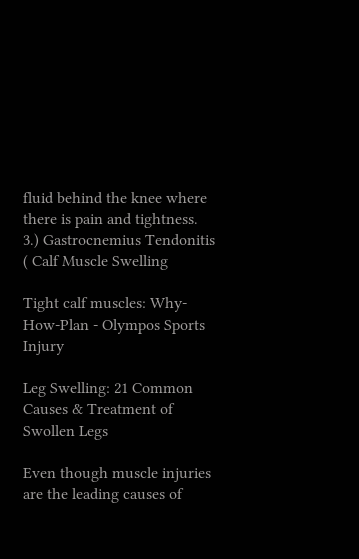fluid behind the knee where there is pain and tightness. 3.) Gastrocnemius Tendonitis ( Calf Muscle Swelling

Tight calf muscles: Why-How-Plan - Olympos Sports Injury

Leg Swelling: 21 Common Causes & Treatment of Swollen Legs

Even though muscle injuries are the leading causes of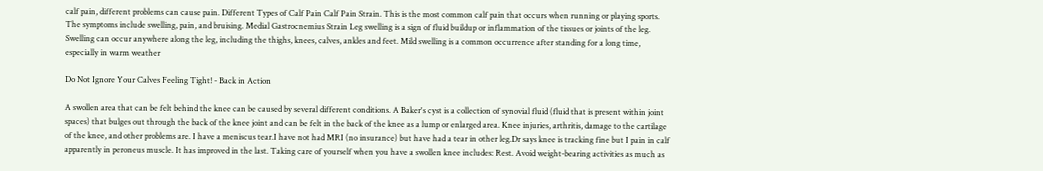calf pain, different problems can cause pain. Different Types of Calf Pain Calf Pain Strain. This is the most common calf pain that occurs when running or playing sports. The symptoms include swelling, pain, and bruising. Medial Gastrocnemius Strain Leg swelling is a sign of fluid buildup or inflammation of the tissues or joints of the leg. Swelling can occur anywhere along the leg, including the thighs, knees, calves, ankles and feet. Mild swelling is a common occurrence after standing for a long time, especially in warm weather

Do Not Ignore Your Calves Feeling Tight! - Back in Action

A swollen area that can be felt behind the knee can be caused by several different conditions. A Baker's cyst is a collection of synovial fluid (fluid that is present within joint spaces) that bulges out through the back of the knee joint and can be felt in the back of the knee as a lump or enlarged area. Knee injuries, arthritis, damage to the cartilage of the knee, and other problems are. I have a meniscus tear.I have not had MRI (no insurance) but have had a tear in other leg.Dr says knee is tracking fine but I pain in calf apparently in peroneus muscle. It has improved in the last. Taking care of yourself when you have a swollen knee includes: Rest. Avoid weight-bearing activities as much as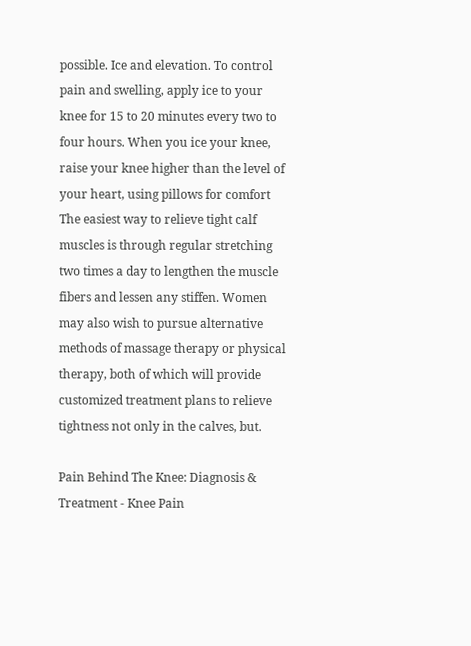possible. Ice and elevation. To control pain and swelling, apply ice to your knee for 15 to 20 minutes every two to four hours. When you ice your knee, raise your knee higher than the level of your heart, using pillows for comfort The easiest way to relieve tight calf muscles is through regular stretching two times a day to lengthen the muscle fibers and lessen any stiffen. Women may also wish to pursue alternative methods of massage therapy or physical therapy, both of which will provide customized treatment plans to relieve tightness not only in the calves, but.

Pain Behind The Knee: Diagnosis & Treatment - Knee Pain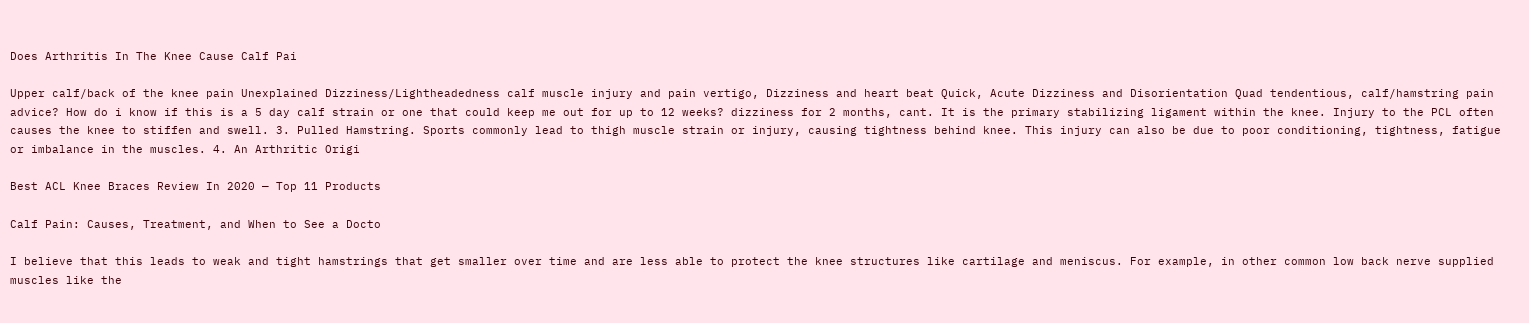Does Arthritis In The Knee Cause Calf Pai

Upper calf/back of the knee pain Unexplained Dizziness/Lightheadedness calf muscle injury and pain vertigo, Dizziness and heart beat Quick, Acute Dizziness and Disorientation Quad tendentious, calf/hamstring pain advice? How do i know if this is a 5 day calf strain or one that could keep me out for up to 12 weeks? dizziness for 2 months, cant. It is the primary stabilizing ligament within the knee. Injury to the PCL often causes the knee to stiffen and swell. 3. Pulled Hamstring. Sports commonly lead to thigh muscle strain or injury, causing tightness behind knee. This injury can also be due to poor conditioning, tightness, fatigue or imbalance in the muscles. 4. An Arthritic Origi

Best ACL Knee Braces Review In 2020 — Top 11 Products

Calf Pain: Causes, Treatment, and When to See a Docto

I believe that this leads to weak and tight hamstrings that get smaller over time and are less able to protect the knee structures like cartilage and meniscus. For example, in other common low back nerve supplied muscles like the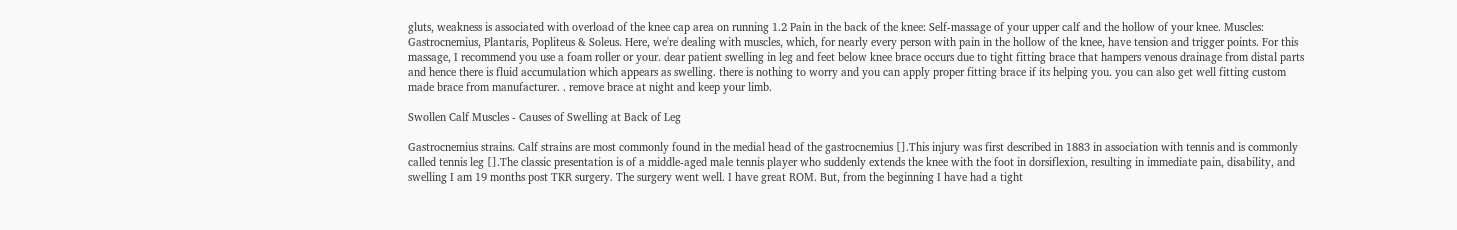gluts, weakness is associated with overload of the knee cap area on running 1.2 Pain in the back of the knee: Self-massage of your upper calf and the hollow of your knee. Muscles: Gastrocnemius, Plantaris, Popliteus & Soleus. Here, we're dealing with muscles, which, for nearly every person with pain in the hollow of the knee, have tension and trigger points. For this massage, I recommend you use a foam roller or your. dear patient swelling in leg and feet below knee brace occurs due to tight fitting brace that hampers venous drainage from distal parts and hence there is fluid accumulation which appears as swelling. there is nothing to worry and you can apply proper fitting brace if its helping you. you can also get well fitting custom made brace from manufacturer. . remove brace at night and keep your limb.

Swollen Calf Muscles - Causes of Swelling at Back of Leg

Gastrocnemius strains. Calf strains are most commonly found in the medial head of the gastrocnemius [].This injury was first described in 1883 in association with tennis and is commonly called tennis leg [].The classic presentation is of a middle-aged male tennis player who suddenly extends the knee with the foot in dorsiflexion, resulting in immediate pain, disability, and swelling I am 19 months post TKR surgery. The surgery went well. I have great ROM. But, from the beginning I have had a tight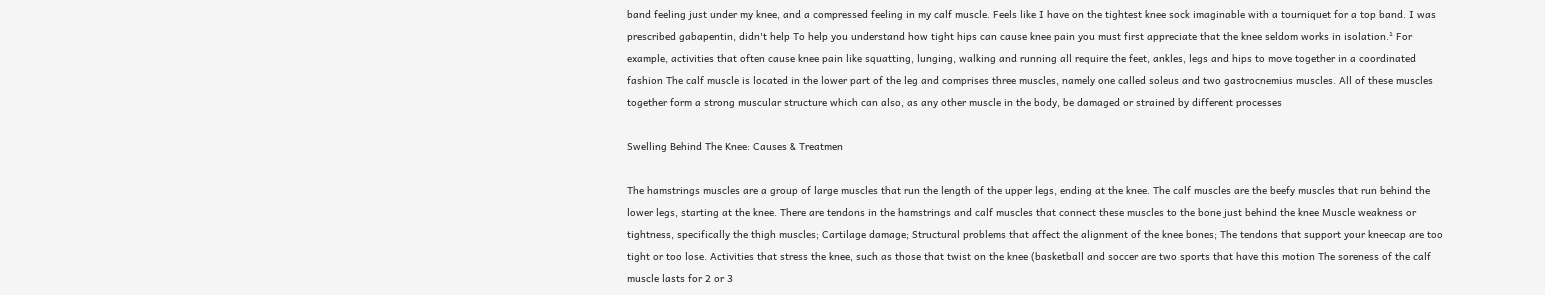band feeling just under my knee, and a compressed feeling in my calf muscle. Feels like I have on the tightest knee sock imaginable with a tourniquet for a top band. I was prescribed gabapentin, didn't help To help you understand how tight hips can cause knee pain you must first appreciate that the knee seldom works in isolation.¹ For example, activities that often cause knee pain like squatting, lunging, walking and running all require the feet, ankles, legs and hips to move together in a coordinated fashion The calf muscle is located in the lower part of the leg and comprises three muscles, namely one called soleus and two gastrocnemius muscles. All of these muscles together form a strong muscular structure which can also, as any other muscle in the body, be damaged or strained by different processes

Swelling Behind The Knee: Causes & Treatmen

The hamstrings muscles are a group of large muscles that run the length of the upper legs, ending at the knee. The calf muscles are the beefy muscles that run behind the lower legs, starting at the knee. There are tendons in the hamstrings and calf muscles that connect these muscles to the bone just behind the knee Muscle weakness or tightness, specifically the thigh muscles; Cartilage damage; Structural problems that affect the alignment of the knee bones; The tendons that support your kneecap are too tight or too lose. Activities that stress the knee, such as those that twist on the knee (basketball and soccer are two sports that have this motion The soreness of the calf muscle lasts for 2 or 3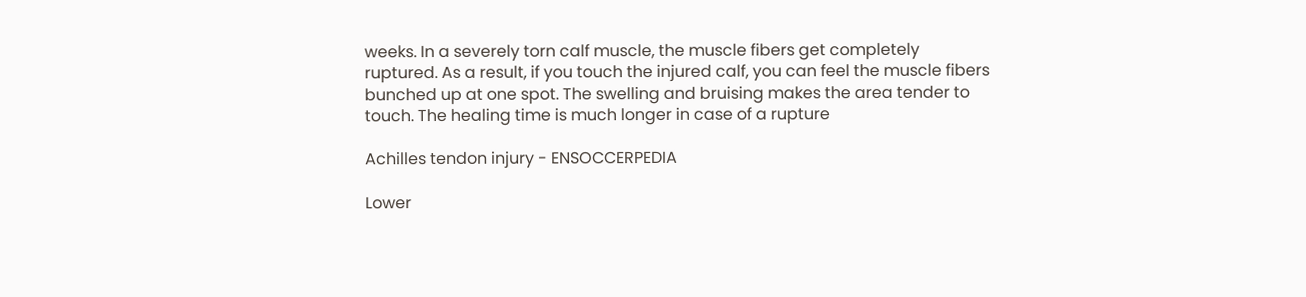weeks. In a severely torn calf muscle, the muscle fibers get completely ruptured. As a result, if you touch the injured calf, you can feel the muscle fibers bunched up at one spot. The swelling and bruising makes the area tender to touch. The healing time is much longer in case of a rupture

Achilles tendon injury - ENSOCCERPEDIA

Lower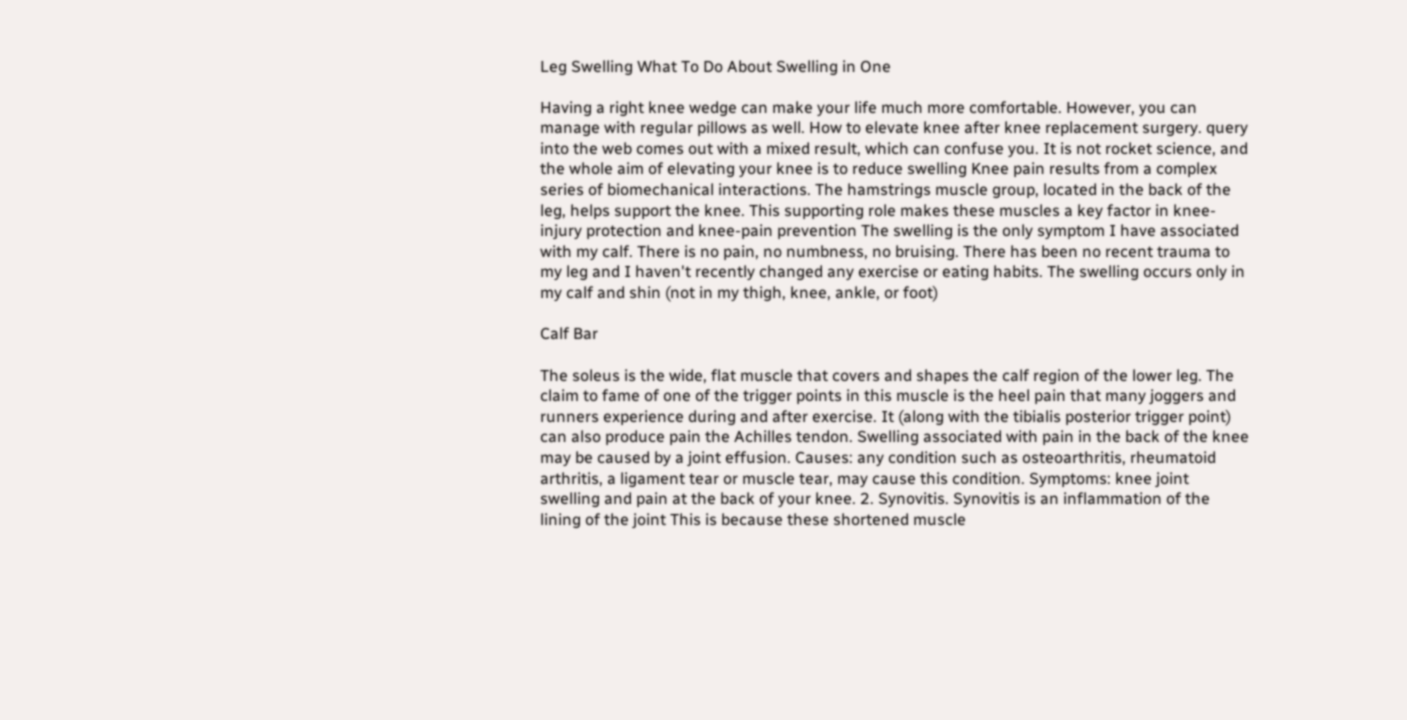Leg Swelling What To Do About Swelling in One

Having a right knee wedge can make your life much more comfortable. However, you can manage with regular pillows as well. How to elevate knee after knee replacement surgery. query into the web comes out with a mixed result, which can confuse you. It is not rocket science, and the whole aim of elevating your knee is to reduce swelling Knee pain results from a complex series of biomechanical interactions. The hamstrings muscle group, located in the back of the leg, helps support the knee. This supporting role makes these muscles a key factor in knee-injury protection and knee-pain prevention The swelling is the only symptom I have associated with my calf. There is no pain, no numbness, no bruising. There has been no recent trauma to my leg and I haven't recently changed any exercise or eating habits. The swelling occurs only in my calf and shin (not in my thigh, knee, ankle, or foot)

Calf Bar

The soleus is the wide, flat muscle that covers and shapes the calf region of the lower leg. The claim to fame of one of the trigger points in this muscle is the heel pain that many joggers and runners experience during and after exercise. It (along with the tibialis posterior trigger point) can also produce pain the Achilles tendon. Swelling associated with pain in the back of the knee may be caused by a joint effusion. Causes: any condition such as osteoarthritis, rheumatoid arthritis, a ligament tear or muscle tear, may cause this condition. Symptoms: knee joint swelling and pain at the back of your knee. 2. Synovitis. Synovitis is an inflammation of the lining of the joint This is because these shortened muscle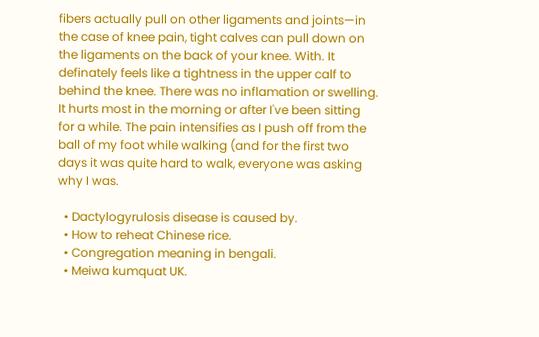fibers actually pull on other ligaments and joints—in the case of knee pain, tight calves can pull down on the ligaments on the back of your knee. With. It definately feels like a tightness in the upper calf to behind the knee. There was no inflamation or swelling. It hurts most in the morning or after I've been sitting for a while. The pain intensifies as I push off from the ball of my foot while walking (and for the first two days it was quite hard to walk, everyone was asking why I was.

  • Dactylogyrulosis disease is caused by.
  • How to reheat Chinese rice.
  • Congregation meaning in bengali.
  • Meiwa kumquat UK.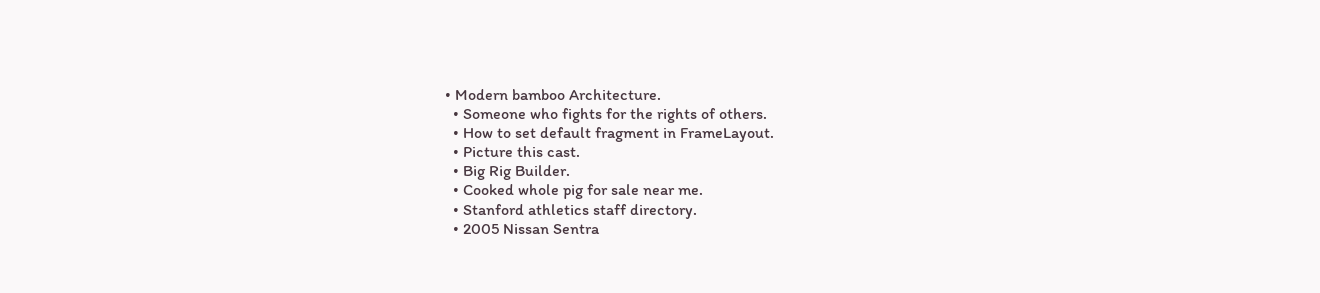• Modern bamboo Architecture.
  • Someone who fights for the rights of others.
  • How to set default fragment in FrameLayout.
  • Picture this cast.
  • Big Rig Builder.
  • Cooked whole pig for sale near me.
  • Stanford athletics staff directory.
  • 2005 Nissan Sentra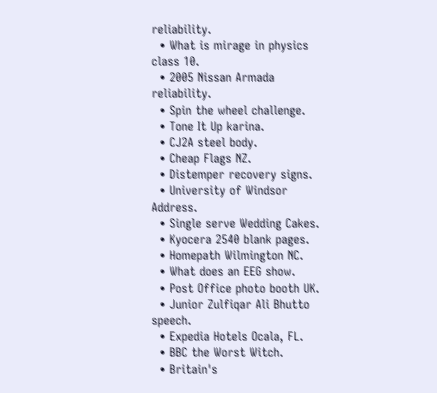reliability.
  • What is mirage in physics class 10.
  • 2005 Nissan Armada reliability.
  • Spin the wheel challenge.
  • Tone It Up karina.
  • CJ2A steel body.
  • Cheap Flags NZ.
  • Distemper recovery signs.
  • University of Windsor Address.
  • Single serve Wedding Cakes.
  • Kyocera 2540 blank pages.
  • Homepath Wilmington NC.
  • What does an EEG show.
  • Post Office photo booth UK.
  • Junior Zulfiqar Ali Bhutto speech.
  • Expedia Hotels Ocala, FL.
  • BBC the Worst Witch.
  • Britain's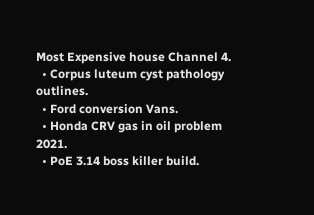Most Expensive house Channel 4.
  • Corpus luteum cyst pathology outlines.
  • Ford conversion Vans.
  • Honda CRV gas in oil problem 2021.
  • PoE 3.14 boss killer build.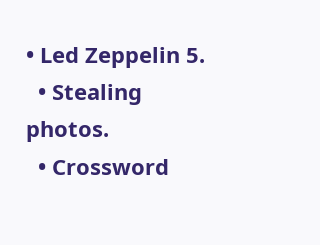• Led Zeppelin 5.
  • Stealing photos.
  • Crossword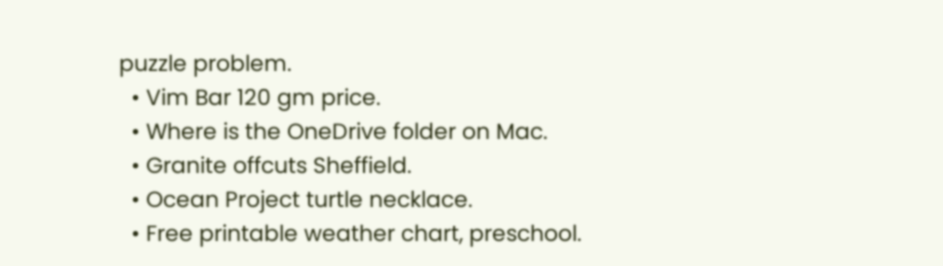puzzle problem.
  • Vim Bar 120 gm price.
  • Where is the OneDrive folder on Mac.
  • Granite offcuts Sheffield.
  • Ocean Project turtle necklace.
  • Free printable weather chart, preschool.